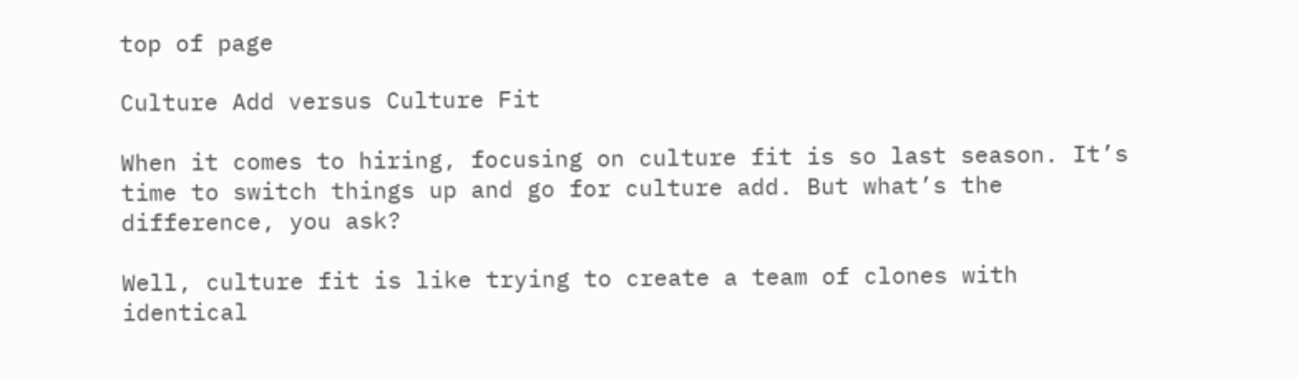top of page

Culture Add versus Culture Fit

When it comes to hiring, focusing on culture fit is so last season. It’s time to switch things up and go for culture add. But what’s the difference, you ask?

Well, culture fit is like trying to create a team of clones with identical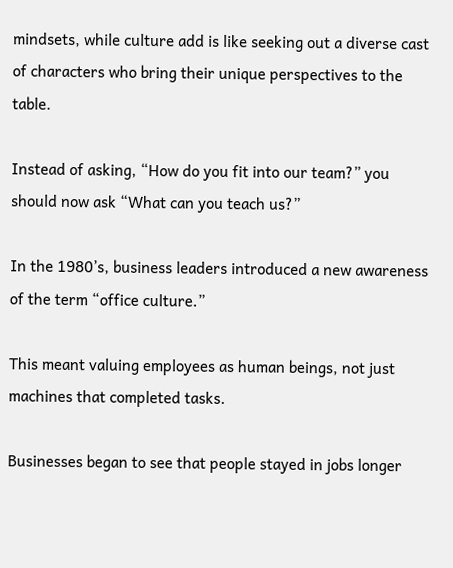mindsets, while culture add is like seeking out a diverse cast of characters who bring their unique perspectives to the table.

Instead of asking, “How do you fit into our team?” you should now ask “What can you teach us?”

In the 1980’s, business leaders introduced a new awareness of the term “office culture.”

This meant valuing employees as human beings, not just machines that completed tasks.

Businesses began to see that people stayed in jobs longer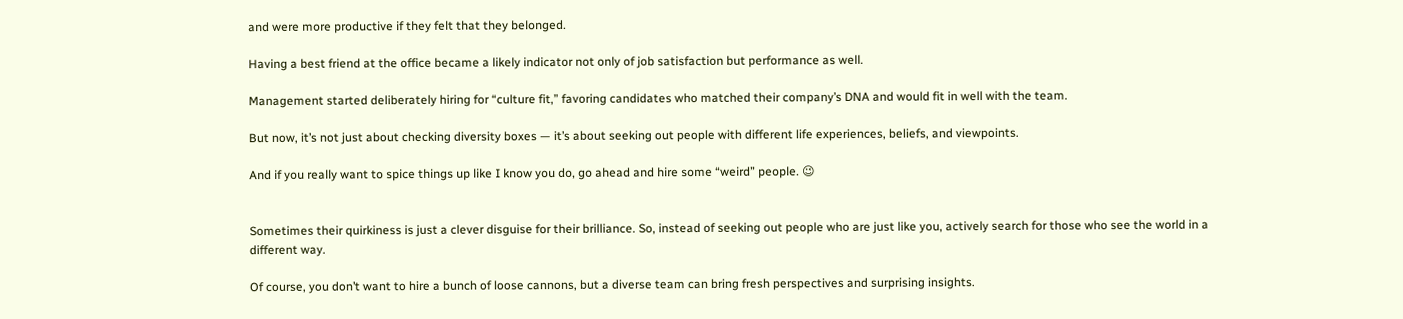and were more productive if they felt that they belonged.

Having a best friend at the office became a likely indicator not only of job satisfaction but performance as well.

Management started deliberately hiring for “culture fit,” favoring candidates who matched their company’s DNA and would fit in well with the team.

But now, it’s not just about checking diversity boxes — it’s about seeking out people with different life experiences, beliefs, and viewpoints.

And if you really want to spice things up like I know you do, go ahead and hire some “weird” people. 😉


Sometimes their quirkiness is just a clever disguise for their brilliance. So, instead of seeking out people who are just like you, actively search for those who see the world in a different way.

Of course, you don’t want to hire a bunch of loose cannons, but a diverse team can bring fresh perspectives and surprising insights.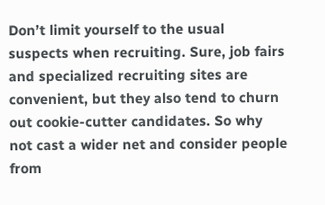Don’t limit yourself to the usual suspects when recruiting. Sure, job fairs and specialized recruiting sites are convenient, but they also tend to churn out cookie-cutter candidates. So why not cast a wider net and consider people from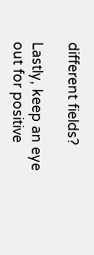different fields?

Lastly, keep an eye out for positive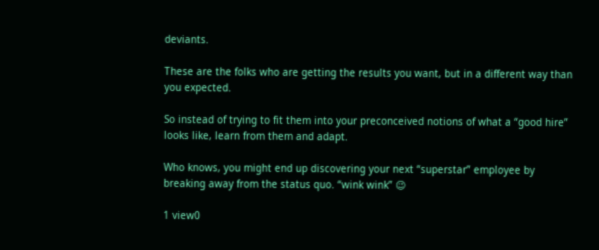deviants.

These are the folks who are getting the results you want, but in a different way than you expected.

So instead of trying to fit them into your preconceived notions of what a “good hire” looks like, learn from them and adapt.

Who knows, you might end up discovering your next “superstar” employee by breaking away from the status quo. “wink wink” 😉

1 view0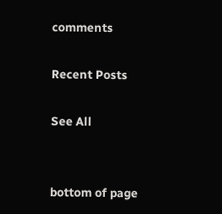comments

Recent Posts

See All


bottom of page